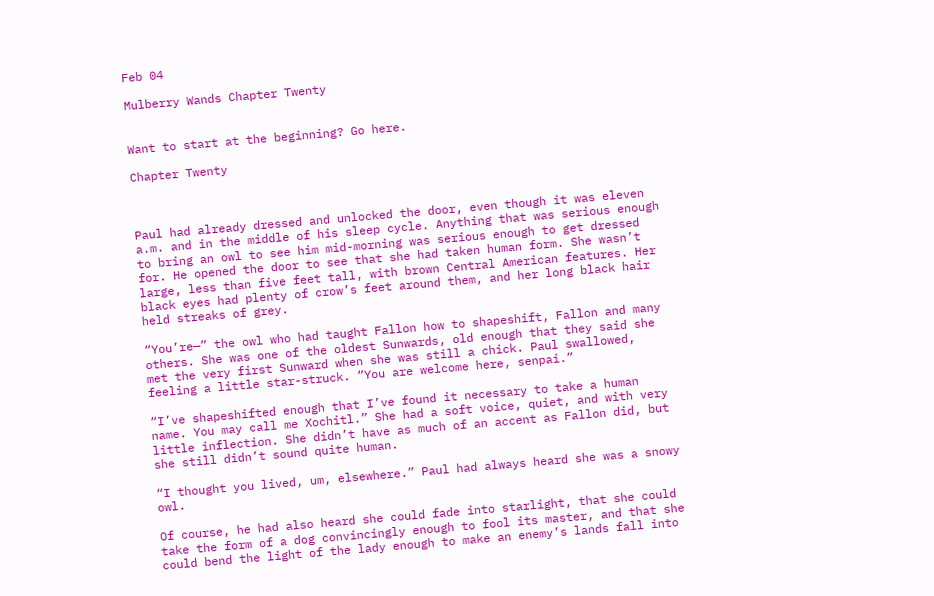Feb 04

Mulberry Wands Chapter Twenty


Want to start at the beginning? Go here.

Chapter Twenty



Paul had already dressed and unlocked the door, even though it was eleven a.m. and in the middle of his sleep cycle. Anything that was serious enough to bring an owl to see him mid-morning was serious enough to get dressed for. He opened the door to see that she had taken human form. She wasn’t large, less than five feet tall, with brown Central American features. Her black eyes had plenty of crow’s feet around them, and her long black hair held streaks of grey.

“You’re—” the owl who had taught Fallon how to shapeshift, Fallon and many others. She was one of the oldest Sunwards, old enough that they said she met the very first Sunward when she was still a chick. Paul swallowed, feeling a little star-struck. “You are welcome here, senpai.”

“I’ve shapeshifted enough that I’ve found it necessary to take a human name. You may call me Xochitl.” She had a soft voice, quiet, and with very little inflection. She didn’t have as much of an accent as Fallon did, but she still didn’t sound quite human.

“I thought you lived, um, elsewhere.” Paul had always heard she was a snowy owl.

Of course, he had also heard she could fade into starlight, that she could take the form of a dog convincingly enough to fool its master, and that she could bend the light of the lady enough to make an enemy’s lands fall into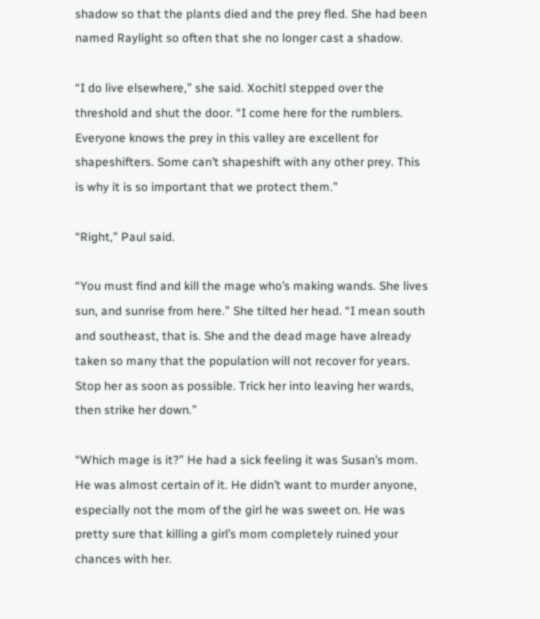shadow so that the plants died and the prey fled. She had been named Raylight so often that she no longer cast a shadow.

“I do live elsewhere,” she said. Xochitl stepped over the threshold and shut the door. “I come here for the rumblers. Everyone knows the prey in this valley are excellent for shapeshifters. Some can’t shapeshift with any other prey. This is why it is so important that we protect them.”

“Right,” Paul said.

“You must find and kill the mage who’s making wands. She lives sun, and sunrise from here.” She tilted her head. “I mean south and southeast, that is. She and the dead mage have already taken so many that the population will not recover for years. Stop her as soon as possible. Trick her into leaving her wards, then strike her down.”

“Which mage is it?” He had a sick feeling it was Susan’s mom. He was almost certain of it. He didn’t want to murder anyone, especially not the mom of the girl he was sweet on. He was pretty sure that killing a girl’s mom completely ruined your chances with her.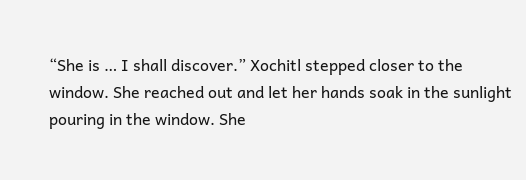“She is … I shall discover.” Xochitl stepped closer to the window. She reached out and let her hands soak in the sunlight pouring in the window. She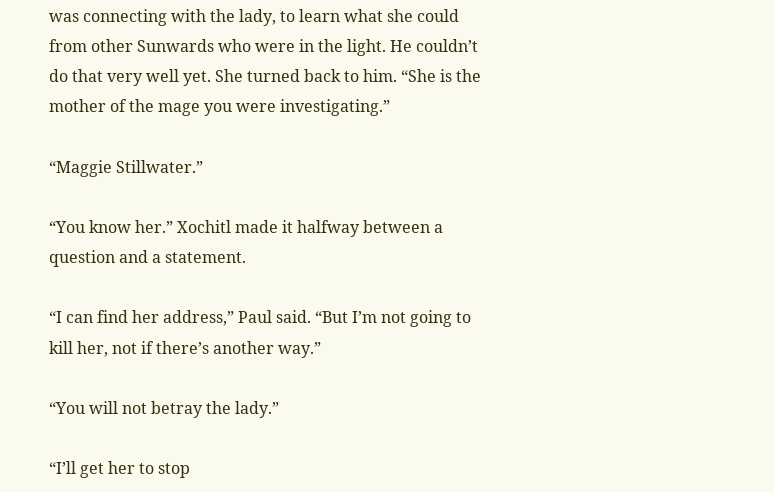was connecting with the lady, to learn what she could from other Sunwards who were in the light. He couldn’t do that very well yet. She turned back to him. “She is the mother of the mage you were investigating.”

“Maggie Stillwater.”

“You know her.” Xochitl made it halfway between a question and a statement.

“I can find her address,” Paul said. “But I’m not going to kill her, not if there’s another way.”

“You will not betray the lady.”

“I’ll get her to stop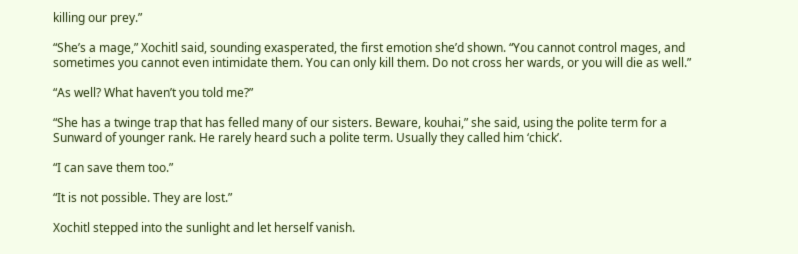killing our prey.”

“She’s a mage,” Xochitl said, sounding exasperated, the first emotion she’d shown. “You cannot control mages, and sometimes you cannot even intimidate them. You can only kill them. Do not cross her wards, or you will die as well.”

“As well? What haven’t you told me?”

“She has a twinge trap that has felled many of our sisters. Beware, kouhai,” she said, using the polite term for a Sunward of younger rank. He rarely heard such a polite term. Usually they called him ‘chick’.

“I can save them too.”

“It is not possible. They are lost.”

Xochitl stepped into the sunlight and let herself vanish.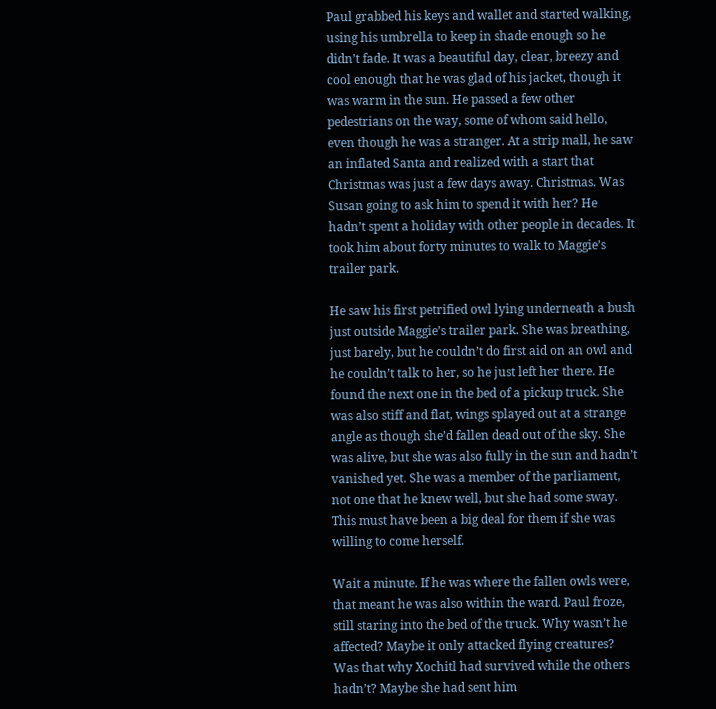Paul grabbed his keys and wallet and started walking, using his umbrella to keep in shade enough so he didn’t fade. It was a beautiful day, clear, breezy and cool enough that he was glad of his jacket, though it was warm in the sun. He passed a few other pedestrians on the way, some of whom said hello, even though he was a stranger. At a strip mall, he saw an inflated Santa and realized with a start that Christmas was just a few days away. Christmas. Was Susan going to ask him to spend it with her? He hadn’t spent a holiday with other people in decades. It took him about forty minutes to walk to Maggie’s trailer park.

He saw his first petrified owl lying underneath a bush just outside Maggie’s trailer park. She was breathing, just barely, but he couldn’t do first aid on an owl and he couldn’t talk to her, so he just left her there. He found the next one in the bed of a pickup truck. She was also stiff and flat, wings splayed out at a strange angle as though she’d fallen dead out of the sky. She was alive, but she was also fully in the sun and hadn’t vanished yet. She was a member of the parliament, not one that he knew well, but she had some sway. This must have been a big deal for them if she was willing to come herself.

Wait a minute. If he was where the fallen owls were, that meant he was also within the ward. Paul froze, still staring into the bed of the truck. Why wasn’t he affected? Maybe it only attacked flying creatures? Was that why Xochitl had survived while the others hadn’t? Maybe she had sent him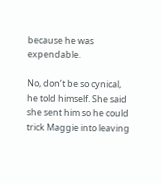because he was expendable.

No, don’t be so cynical, he told himself. She said she sent him so he could trick Maggie into leaving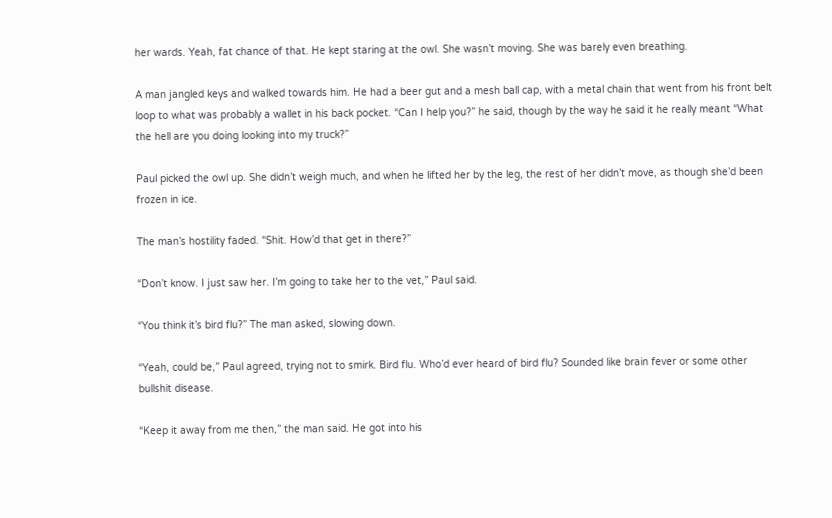her wards. Yeah, fat chance of that. He kept staring at the owl. She wasn’t moving. She was barely even breathing.

A man jangled keys and walked towards him. He had a beer gut and a mesh ball cap, with a metal chain that went from his front belt loop to what was probably a wallet in his back pocket. “Can I help you?” he said, though by the way he said it he really meant “What the hell are you doing looking into my truck?”

Paul picked the owl up. She didn’t weigh much, and when he lifted her by the leg, the rest of her didn’t move, as though she’d been frozen in ice.

The man’s hostility faded. “Shit. How’d that get in there?”

“Don’t know. I just saw her. I’m going to take her to the vet,” Paul said.

“You think it’s bird flu?” The man asked, slowing down.

“Yeah, could be,” Paul agreed, trying not to smirk. Bird flu. Who’d ever heard of bird flu? Sounded like brain fever or some other bullshit disease.

“Keep it away from me then,” the man said. He got into his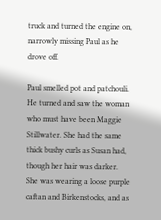truck and turned the engine on, narrowly missing Paul as he drove off.

Paul smelled pot and patchouli. He turned and saw the woman who must have been Maggie Stillwater. She had the same thick bushy curls as Susan had, though her hair was darker. She was wearing a loose purple caftan and Birkenstocks, and as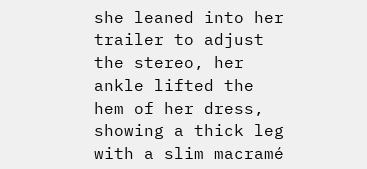she leaned into her trailer to adjust the stereo, her ankle lifted the hem of her dress, showing a thick leg with a slim macramé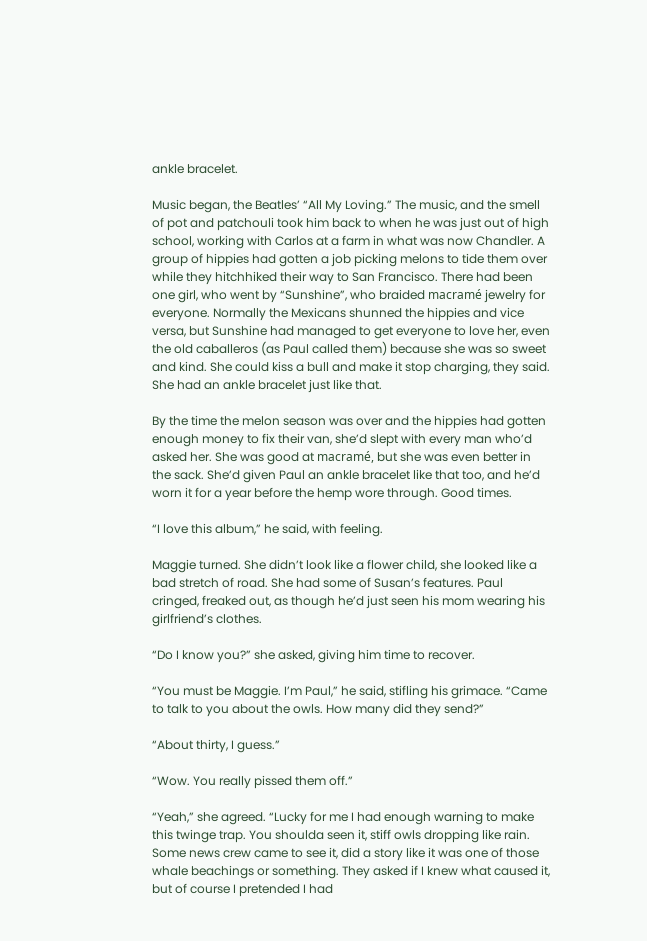ankle bracelet.

Music began, the Beatles’ “All My Loving.” The music, and the smell of pot and patchouli took him back to when he was just out of high school, working with Carlos at a farm in what was now Chandler. A group of hippies had gotten a job picking melons to tide them over while they hitchhiked their way to San Francisco. There had been one girl, who went by “Sunshine”, who braided macramé jewelry for everyone. Normally the Mexicans shunned the hippies and vice versa, but Sunshine had managed to get everyone to love her, even the old caballeros (as Paul called them) because she was so sweet and kind. She could kiss a bull and make it stop charging, they said. She had an ankle bracelet just like that.

By the time the melon season was over and the hippies had gotten enough money to fix their van, she’d slept with every man who’d asked her. She was good at macramé, but she was even better in the sack. She’d given Paul an ankle bracelet like that too, and he’d worn it for a year before the hemp wore through. Good times.

“I love this album,” he said, with feeling.

Maggie turned. She didn’t look like a flower child, she looked like a bad stretch of road. She had some of Susan’s features. Paul cringed, freaked out, as though he’d just seen his mom wearing his girlfriend’s clothes.

“Do I know you?” she asked, giving him time to recover.

“You must be Maggie. I’m Paul,” he said, stifling his grimace. “Came to talk to you about the owls. How many did they send?”

“About thirty, I guess.”

“Wow. You really pissed them off.”

“Yeah,” she agreed. “Lucky for me I had enough warning to make this twinge trap. You shoulda seen it, stiff owls dropping like rain. Some news crew came to see it, did a story like it was one of those whale beachings or something. They asked if I knew what caused it, but of course I pretended I had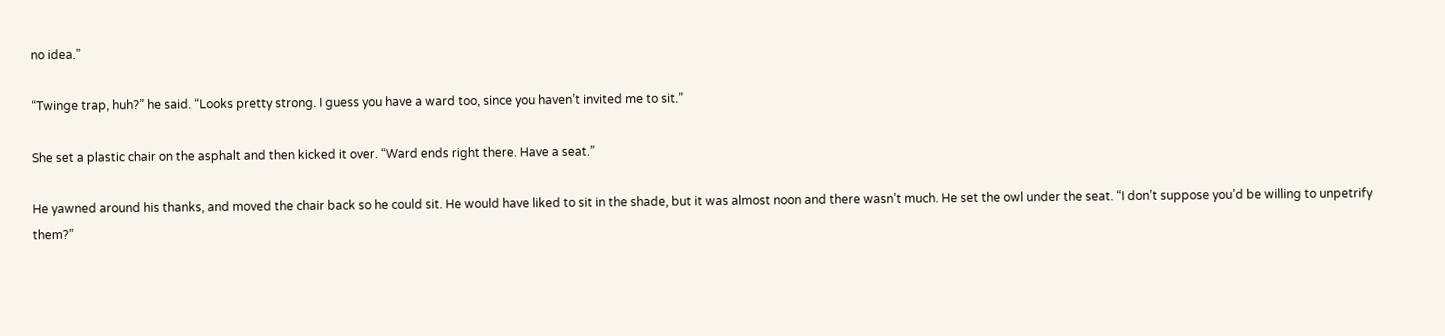no idea.”

“Twinge trap, huh?” he said. “Looks pretty strong. I guess you have a ward too, since you haven’t invited me to sit.”

She set a plastic chair on the asphalt and then kicked it over. “Ward ends right there. Have a seat.”

He yawned around his thanks, and moved the chair back so he could sit. He would have liked to sit in the shade, but it was almost noon and there wasn’t much. He set the owl under the seat. “I don’t suppose you’d be willing to unpetrify them?”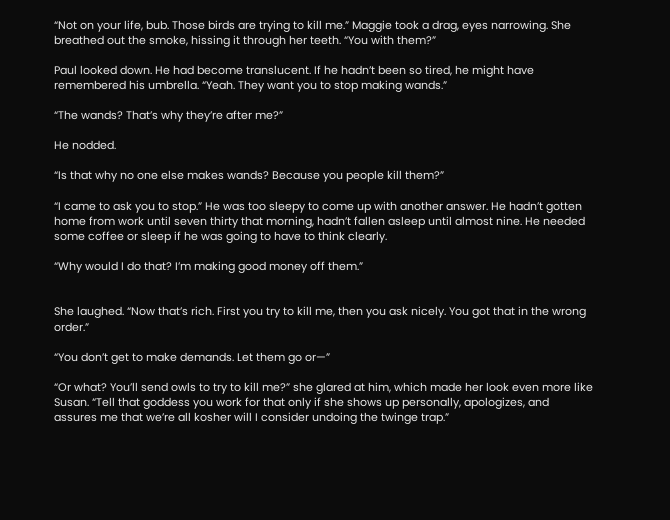“Not on your life, bub. Those birds are trying to kill me.” Maggie took a drag, eyes narrowing. She breathed out the smoke, hissing it through her teeth. “You with them?”

Paul looked down. He had become translucent. If he hadn’t been so tired, he might have remembered his umbrella. “Yeah. They want you to stop making wands.”

“The wands? That’s why they’re after me?”

He nodded.

“Is that why no one else makes wands? Because you people kill them?”

“I came to ask you to stop.” He was too sleepy to come up with another answer. He hadn’t gotten home from work until seven thirty that morning, hadn’t fallen asleep until almost nine. He needed some coffee or sleep if he was going to have to think clearly.

“Why would I do that? I’m making good money off them.”


She laughed. “Now that’s rich. First you try to kill me, then you ask nicely. You got that in the wrong order.”

“You don’t get to make demands. Let them go or—”

“Or what? You’ll send owls to try to kill me?” she glared at him, which made her look even more like Susan. “Tell that goddess you work for that only if she shows up personally, apologizes, and assures me that we’re all kosher will I consider undoing the twinge trap.”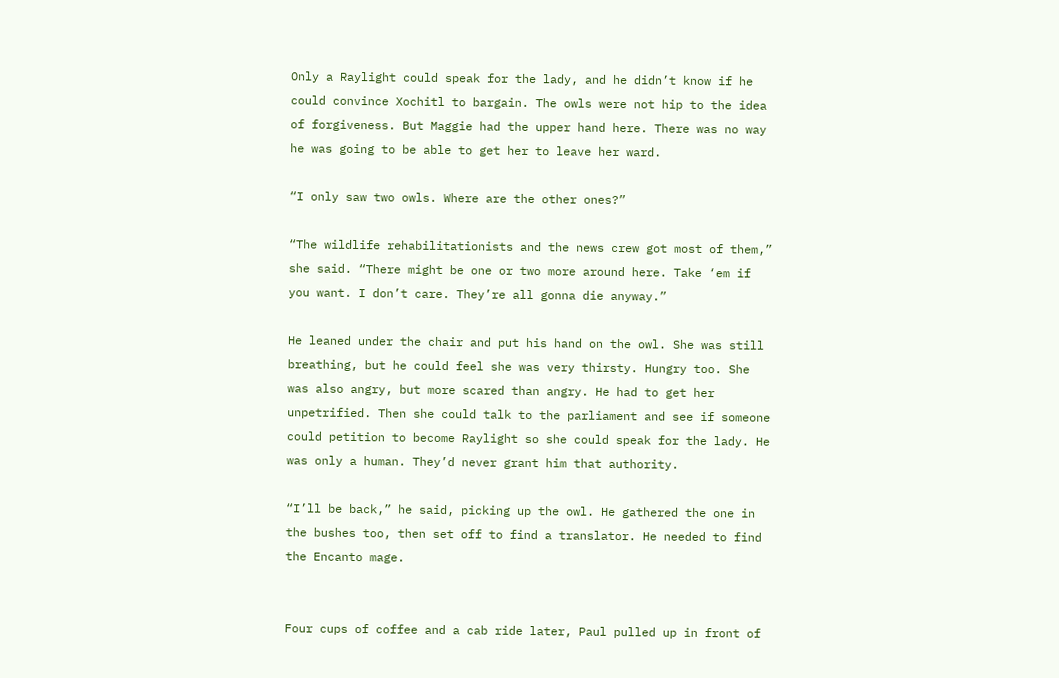Only a Raylight could speak for the lady, and he didn’t know if he could convince Xochitl to bargain. The owls were not hip to the idea of forgiveness. But Maggie had the upper hand here. There was no way he was going to be able to get her to leave her ward.

“I only saw two owls. Where are the other ones?”

“The wildlife rehabilitationists and the news crew got most of them,” she said. “There might be one or two more around here. Take ‘em if you want. I don’t care. They’re all gonna die anyway.”

He leaned under the chair and put his hand on the owl. She was still breathing, but he could feel she was very thirsty. Hungry too. She was also angry, but more scared than angry. He had to get her unpetrified. Then she could talk to the parliament and see if someone could petition to become Raylight so she could speak for the lady. He was only a human. They’d never grant him that authority.

“I’ll be back,” he said, picking up the owl. He gathered the one in the bushes too, then set off to find a translator. He needed to find the Encanto mage.


Four cups of coffee and a cab ride later, Paul pulled up in front of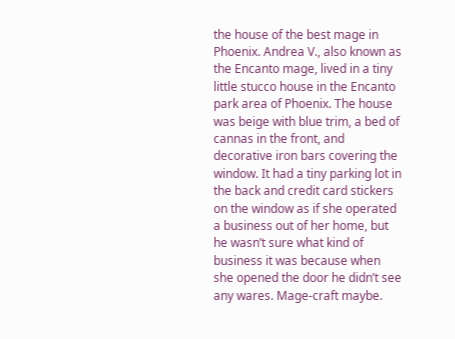the house of the best mage in Phoenix. Andrea V., also known as the Encanto mage, lived in a tiny little stucco house in the Encanto park area of Phoenix. The house was beige with blue trim, a bed of cannas in the front, and decorative iron bars covering the window. It had a tiny parking lot in the back and credit card stickers on the window as if she operated a business out of her home, but he wasn’t sure what kind of business it was because when she opened the door he didn’t see any wares. Mage-craft maybe.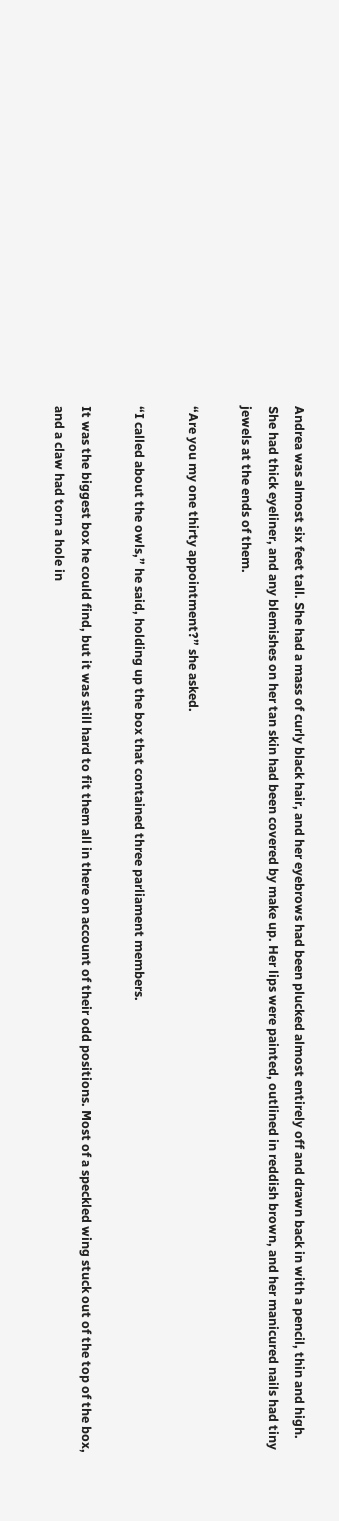Andrea was almost six feet tall. She had a mass of curly black hair, and her eyebrows had been plucked almost entirely off and drawn back in with a pencil, thin and high. She had thick eyeliner, and any blemishes on her tan skin had been covered by make up. Her lips were painted, outlined in reddish brown, and her manicured nails had tiny jewels at the ends of them.

“Are you my one thirty appointment?” she asked.

“I called about the owls,” he said, holding up the box that contained three parliament members.

It was the biggest box he could find, but it was still hard to fit them all in there on account of their odd positions. Most of a speckled wing stuck out of the top of the box, and a claw had torn a hole in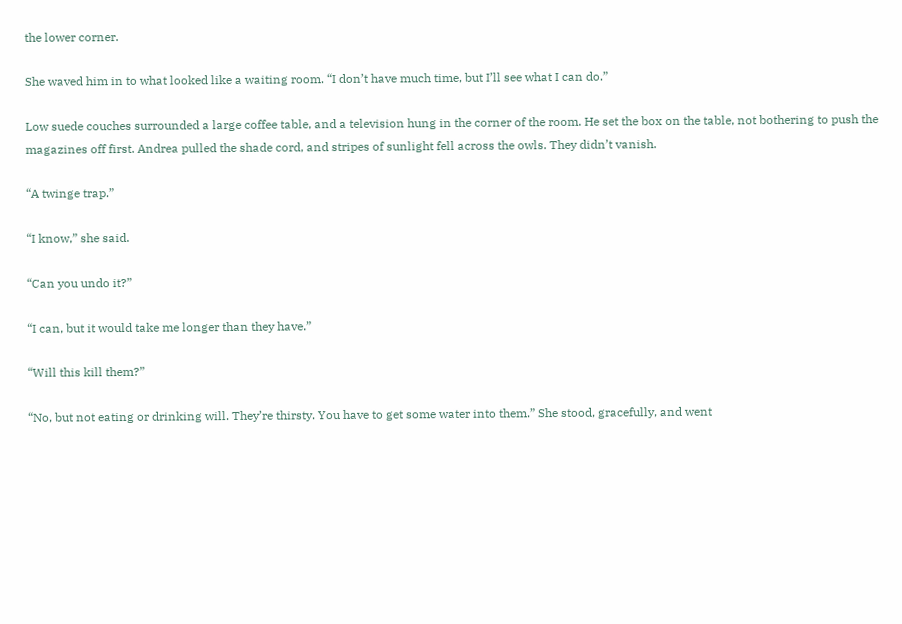the lower corner.

She waved him in to what looked like a waiting room. “I don’t have much time, but I’ll see what I can do.”

Low suede couches surrounded a large coffee table, and a television hung in the corner of the room. He set the box on the table, not bothering to push the magazines off first. Andrea pulled the shade cord, and stripes of sunlight fell across the owls. They didn’t vanish.

“A twinge trap.”

“I know,” she said.

“Can you undo it?”

“I can, but it would take me longer than they have.”

“Will this kill them?”

“No, but not eating or drinking will. They’re thirsty. You have to get some water into them.” She stood, gracefully, and went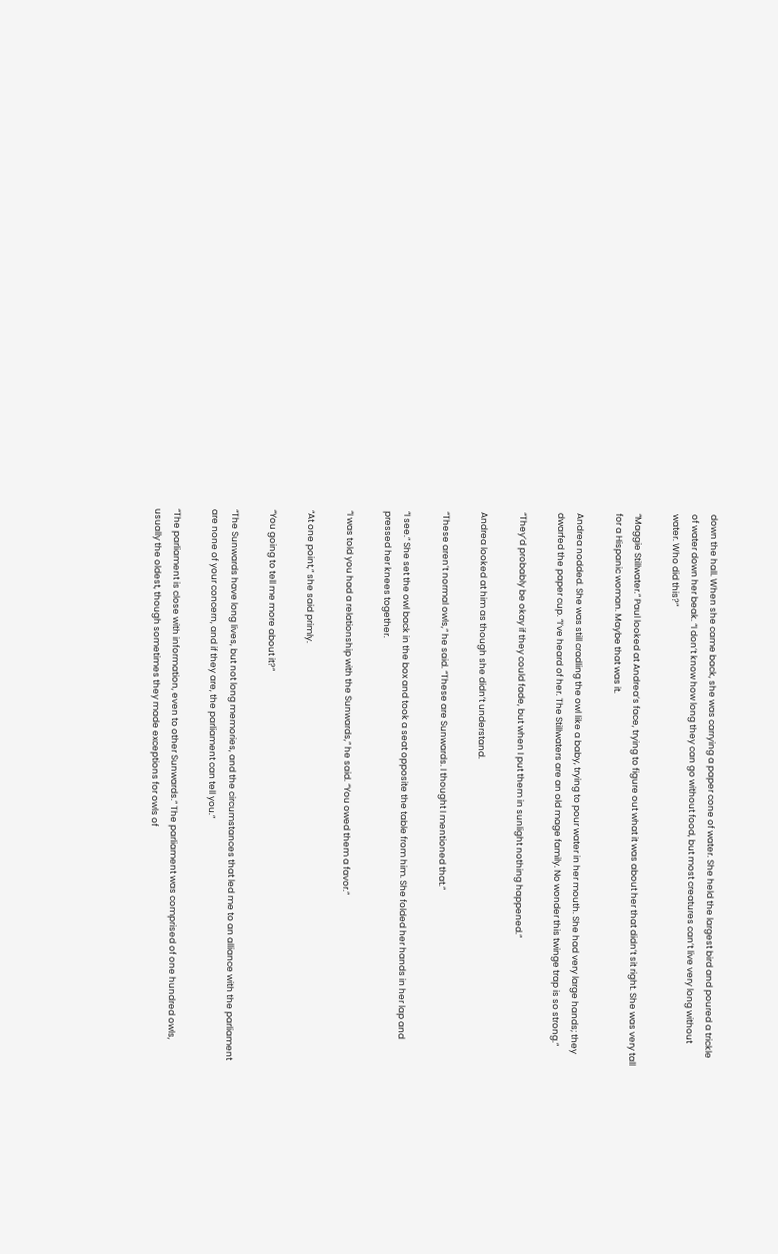down the hall. When she came back, she was carrying a paper cone of water. She held the largest bird and poured a trickle of water down her beak. “I don’t know how long they can go without food, but most creatures can’t live very long without water. Who did this?”

“Maggie Stillwater.” Paul looked at Andrea’s face, trying to figure out what it was about her that didn’t sit right. She was very tall for a Hispanic woman. Maybe that was it.

Andrea nodded. She was still cradling the owl like a baby, trying to pour water in her mouth. She had very large hands; they dwarfed the paper cup. “I’ve heard of her. The Stillwaters are an old mage family. No wonder this twinge trap is so strong.”

“They’d probably be okay if they could fade, but when I put them in sunlight nothing happened.”

Andrea looked at him as though she didn’t understand.

“These aren’t normal owls,” he said. “These are Sunwards. I thought I mentioned that.”

“I see.” She set the owl back in the box and took a seat opposite the table from him. She folded her hands in her lap and pressed her knees together.

“I was told you had a relationship with the Sunwards,” he said. “You owed them a favor.”

“At one point,” she said primly.

“You going to tell me more about it?”

“The Sunwards have long lives, but not long memories, and the circumstances that led me to an alliance with the parliament are none of your concern, and if they are, the parliament can tell you.”

“The parliament is close with information, even to other Sunwards.” The parliament was comprised of one hundred owls, usually the oldest, though sometimes they made exceptions for owls of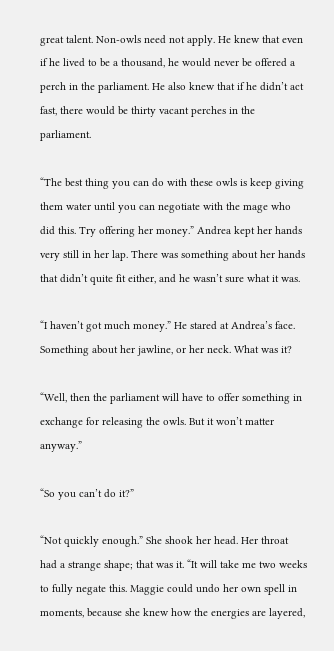great talent. Non-owls need not apply. He knew that even if he lived to be a thousand, he would never be offered a perch in the parliament. He also knew that if he didn’t act fast, there would be thirty vacant perches in the parliament.

“The best thing you can do with these owls is keep giving them water until you can negotiate with the mage who did this. Try offering her money.” Andrea kept her hands very still in her lap. There was something about her hands that didn’t quite fit either, and he wasn’t sure what it was.

“I haven’t got much money.” He stared at Andrea’s face. Something about her jawline, or her neck. What was it?

“Well, then the parliament will have to offer something in exchange for releasing the owls. But it won’t matter anyway.”

“So you can’t do it?”

“Not quickly enough.” She shook her head. Her throat had a strange shape; that was it. “It will take me two weeks to fully negate this. Maggie could undo her own spell in moments, because she knew how the energies are layered,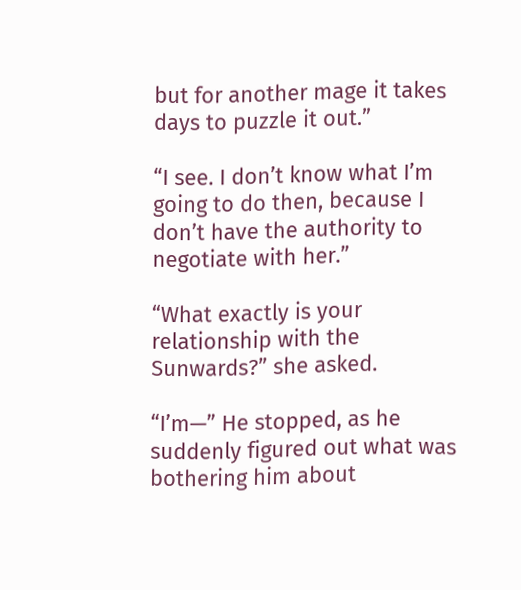but for another mage it takes days to puzzle it out.”

“I see. I don’t know what I’m going to do then, because I don’t have the authority to negotiate with her.”

“What exactly is your relationship with the Sunwards?” she asked.

“I’m—” He stopped, as he suddenly figured out what was bothering him about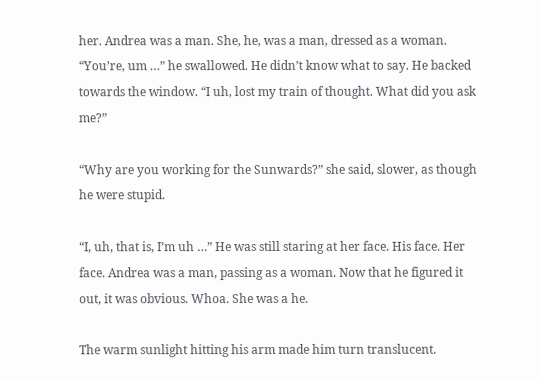her. Andrea was a man. She, he, was a man, dressed as a woman. “You’re, um …” he swallowed. He didn’t know what to say. He backed towards the window. “I uh, lost my train of thought. What did you ask me?”

“Why are you working for the Sunwards?” she said, slower, as though he were stupid.

“I, uh, that is, I’m uh …” He was still staring at her face. His face. Her face. Andrea was a man, passing as a woman. Now that he figured it out, it was obvious. Whoa. She was a he.

The warm sunlight hitting his arm made him turn translucent.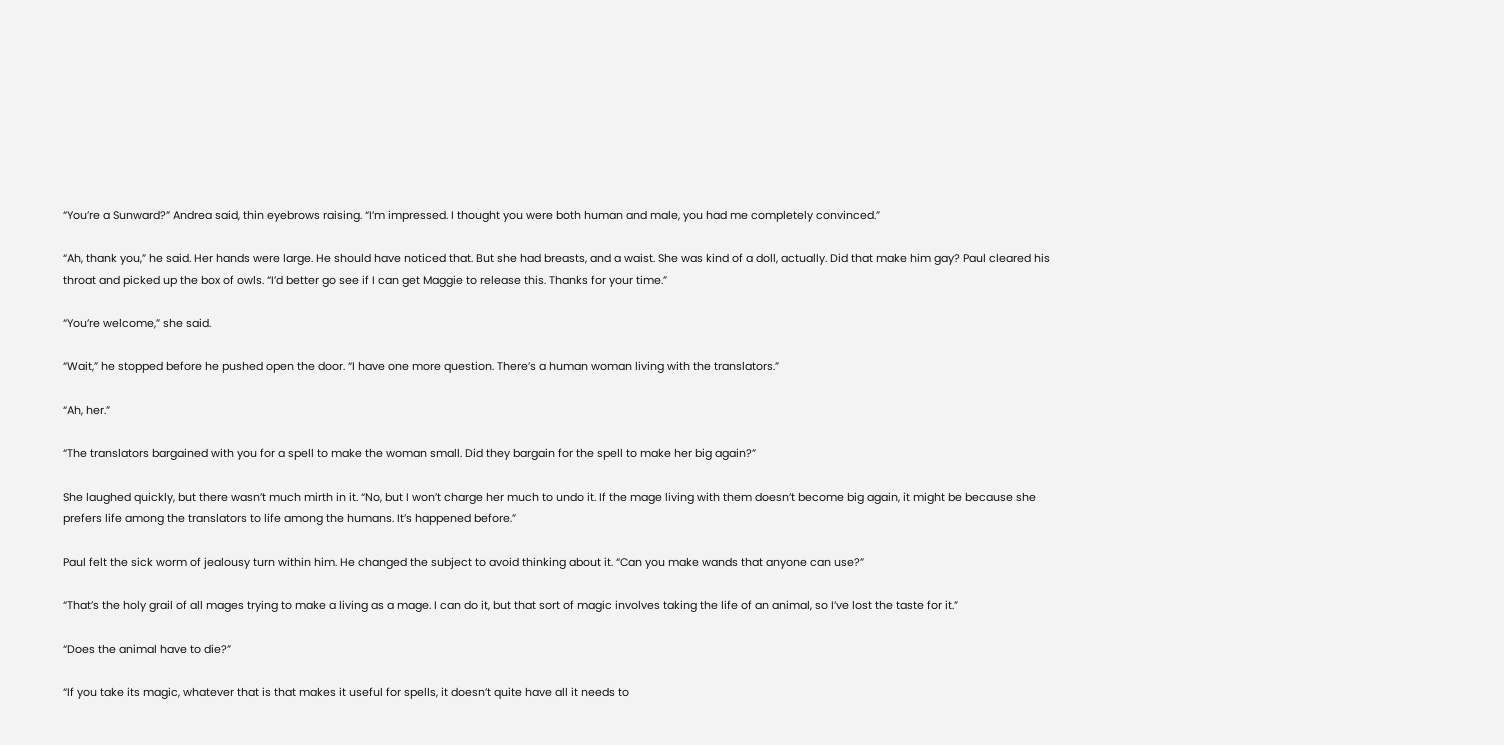“You’re a Sunward?” Andrea said, thin eyebrows raising. “I’m impressed. I thought you were both human and male, you had me completely convinced.”

“Ah, thank you,” he said. Her hands were large. He should have noticed that. But she had breasts, and a waist. She was kind of a doll, actually. Did that make him gay? Paul cleared his throat and picked up the box of owls. “I’d better go see if I can get Maggie to release this. Thanks for your time.”

“You’re welcome,” she said.

“Wait,” he stopped before he pushed open the door. “I have one more question. There’s a human woman living with the translators.”

“Ah, her.”

“The translators bargained with you for a spell to make the woman small. Did they bargain for the spell to make her big again?”

She laughed quickly, but there wasn’t much mirth in it. “No, but I won’t charge her much to undo it. If the mage living with them doesn’t become big again, it might be because she prefers life among the translators to life among the humans. It’s happened before.”

Paul felt the sick worm of jealousy turn within him. He changed the subject to avoid thinking about it. “Can you make wands that anyone can use?”

“That’s the holy grail of all mages trying to make a living as a mage. I can do it, but that sort of magic involves taking the life of an animal, so I’ve lost the taste for it.”

“Does the animal have to die?”

“If you take its magic, whatever that is that makes it useful for spells, it doesn’t quite have all it needs to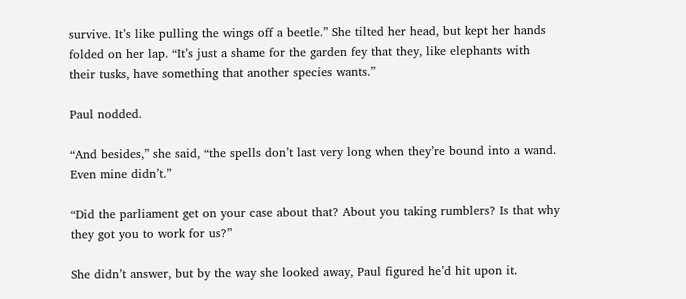survive. It’s like pulling the wings off a beetle.” She tilted her head, but kept her hands folded on her lap. “It’s just a shame for the garden fey that they, like elephants with their tusks, have something that another species wants.”

Paul nodded.

“And besides,” she said, “the spells don’t last very long when they’re bound into a wand. Even mine didn’t.”

“Did the parliament get on your case about that? About you taking rumblers? Is that why they got you to work for us?”

She didn’t answer, but by the way she looked away, Paul figured he’d hit upon it.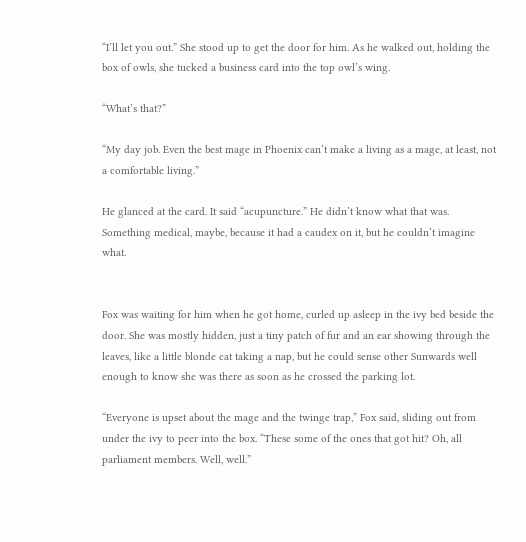“I’ll let you out.” She stood up to get the door for him. As he walked out, holding the box of owls, she tucked a business card into the top owl’s wing.

“What’s that?”

“My day job. Even the best mage in Phoenix can’t make a living as a mage, at least, not a comfortable living.”

He glanced at the card. It said “acupuncture.” He didn’t know what that was. Something medical, maybe, because it had a caudex on it, but he couldn’t imagine what.


Fox was waiting for him when he got home, curled up asleep in the ivy bed beside the door. She was mostly hidden, just a tiny patch of fur and an ear showing through the leaves, like a little blonde cat taking a nap, but he could sense other Sunwards well enough to know she was there as soon as he crossed the parking lot.

“Everyone is upset about the mage and the twinge trap,” Fox said, sliding out from under the ivy to peer into the box. “These some of the ones that got hit? Oh, all parliament members. Well, well.”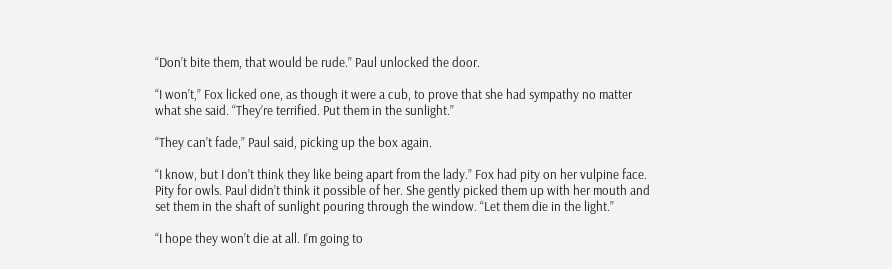“Don’t bite them, that would be rude.” Paul unlocked the door.

“I won’t,” Fox licked one, as though it were a cub, to prove that she had sympathy no matter what she said. “They’re terrified. Put them in the sunlight.”

“They can’t fade,” Paul said, picking up the box again.

“I know, but I don’t think they like being apart from the lady.” Fox had pity on her vulpine face. Pity for owls. Paul didn’t think it possible of her. She gently picked them up with her mouth and set them in the shaft of sunlight pouring through the window. “Let them die in the light.”

“I hope they won’t die at all. I’m going to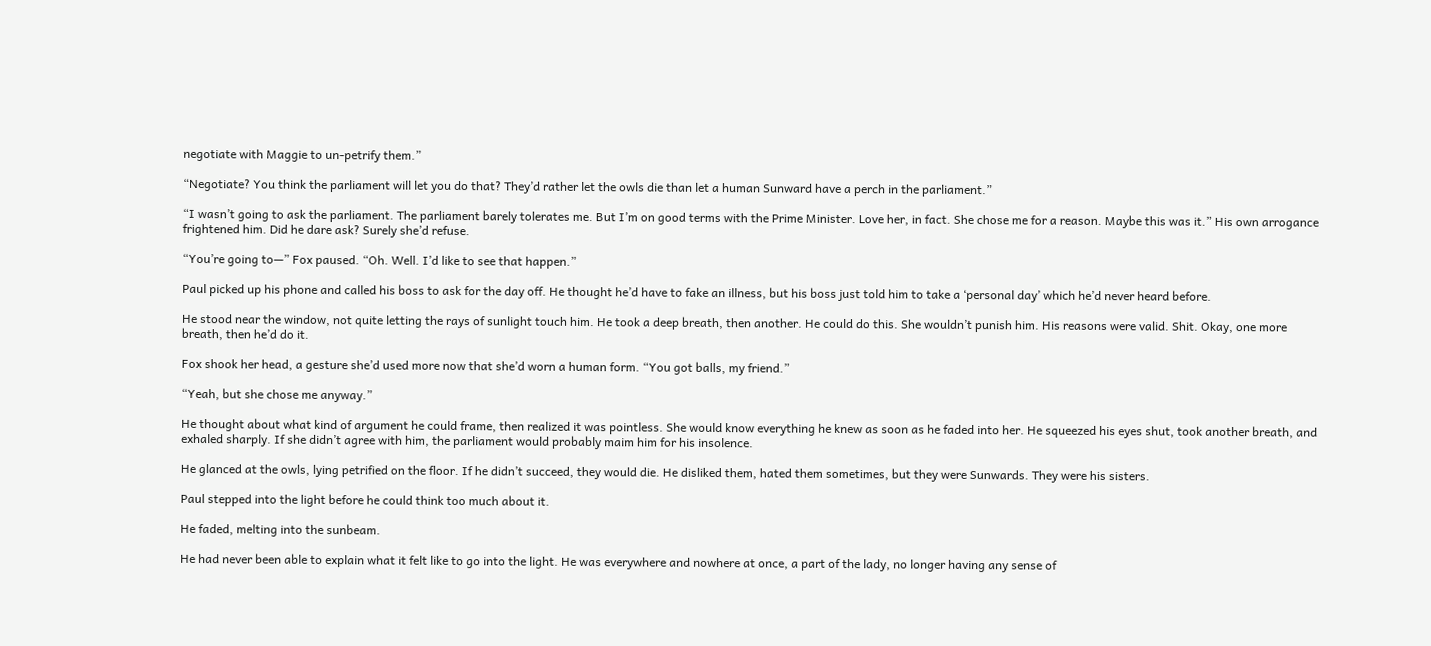negotiate with Maggie to un-petrify them.”

“Negotiate? You think the parliament will let you do that? They’d rather let the owls die than let a human Sunward have a perch in the parliament.”

“I wasn’t going to ask the parliament. The parliament barely tolerates me. But I’m on good terms with the Prime Minister. Love her, in fact. She chose me for a reason. Maybe this was it.” His own arrogance frightened him. Did he dare ask? Surely she’d refuse.

“You’re going to—” Fox paused. “Oh. Well. I’d like to see that happen.”

Paul picked up his phone and called his boss to ask for the day off. He thought he’d have to fake an illness, but his boss just told him to take a ‘personal day’ which he’d never heard before.

He stood near the window, not quite letting the rays of sunlight touch him. He took a deep breath, then another. He could do this. She wouldn’t punish him. His reasons were valid. Shit. Okay, one more breath, then he’d do it.

Fox shook her head, a gesture she’d used more now that she’d worn a human form. “You got balls, my friend.”

“Yeah, but she chose me anyway.”

He thought about what kind of argument he could frame, then realized it was pointless. She would know everything he knew as soon as he faded into her. He squeezed his eyes shut, took another breath, and exhaled sharply. If she didn’t agree with him, the parliament would probably maim him for his insolence.

He glanced at the owls, lying petrified on the floor. If he didn’t succeed, they would die. He disliked them, hated them sometimes, but they were Sunwards. They were his sisters.

Paul stepped into the light before he could think too much about it.

He faded, melting into the sunbeam.

He had never been able to explain what it felt like to go into the light. He was everywhere and nowhere at once, a part of the lady, no longer having any sense of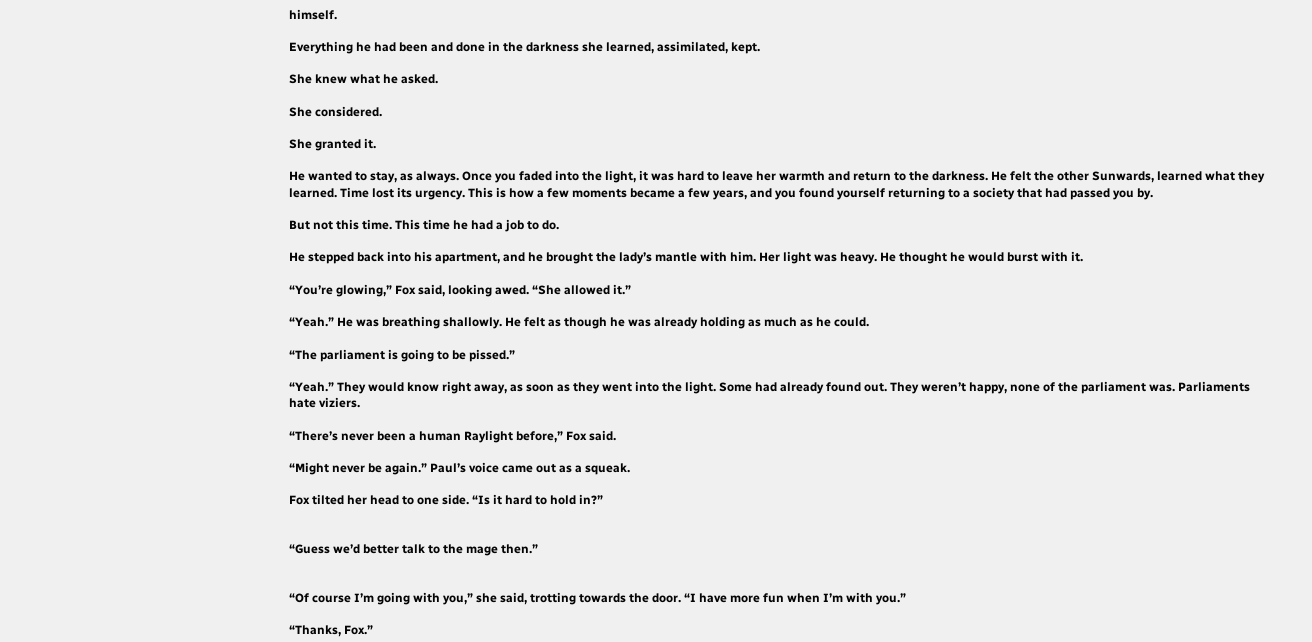himself.

Everything he had been and done in the darkness she learned, assimilated, kept.

She knew what he asked.

She considered.

She granted it.

He wanted to stay, as always. Once you faded into the light, it was hard to leave her warmth and return to the darkness. He felt the other Sunwards, learned what they learned. Time lost its urgency. This is how a few moments became a few years, and you found yourself returning to a society that had passed you by.

But not this time. This time he had a job to do.

He stepped back into his apartment, and he brought the lady’s mantle with him. Her light was heavy. He thought he would burst with it.

“You’re glowing,” Fox said, looking awed. “She allowed it.”

“Yeah.” He was breathing shallowly. He felt as though he was already holding as much as he could.

“The parliament is going to be pissed.”

“Yeah.” They would know right away, as soon as they went into the light. Some had already found out. They weren’t happy, none of the parliament was. Parliaments hate viziers.

“There’s never been a human Raylight before,” Fox said.

“Might never be again.” Paul’s voice came out as a squeak.

Fox tilted her head to one side. “Is it hard to hold in?”


“Guess we’d better talk to the mage then.”


“Of course I’m going with you,” she said, trotting towards the door. “I have more fun when I’m with you.”

“Thanks, Fox.”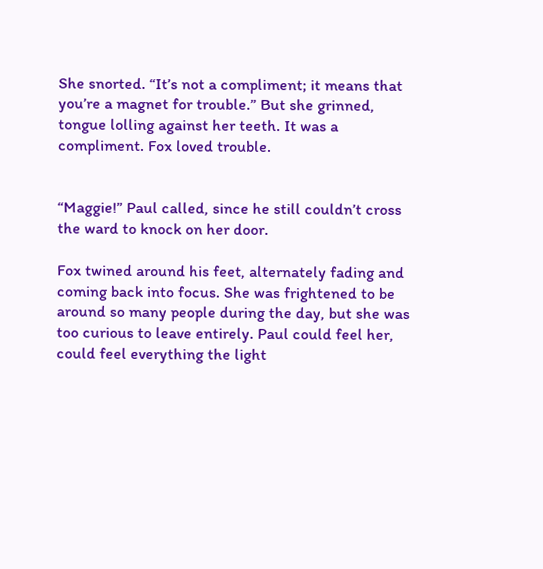She snorted. “It’s not a compliment; it means that you’re a magnet for trouble.” But she grinned, tongue lolling against her teeth. It was a compliment. Fox loved trouble.


“Maggie!” Paul called, since he still couldn’t cross the ward to knock on her door.

Fox twined around his feet, alternately fading and coming back into focus. She was frightened to be around so many people during the day, but she was too curious to leave entirely. Paul could feel her, could feel everything the light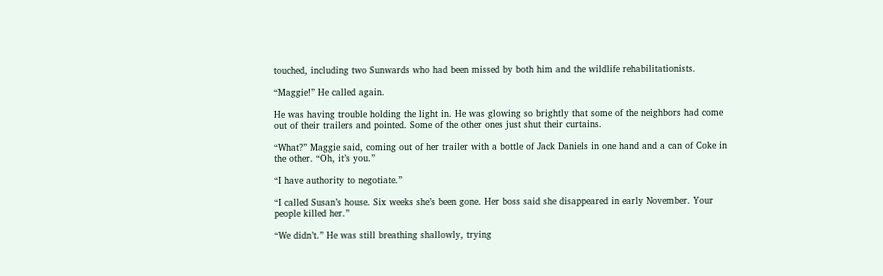touched, including two Sunwards who had been missed by both him and the wildlife rehabilitationists.

“Maggie!” He called again.

He was having trouble holding the light in. He was glowing so brightly that some of the neighbors had come out of their trailers and pointed. Some of the other ones just shut their curtains.

“What?” Maggie said, coming out of her trailer with a bottle of Jack Daniels in one hand and a can of Coke in the other. “Oh, it’s you.”

“I have authority to negotiate.”

“I called Susan’s house. Six weeks she’s been gone. Her boss said she disappeared in early November. Your people killed her.”

“We didn’t.” He was still breathing shallowly, trying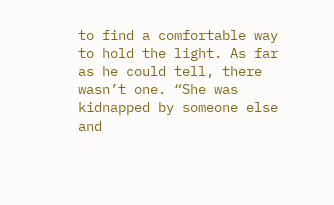to find a comfortable way to hold the light. As far as he could tell, there wasn’t one. “She was kidnapped by someone else and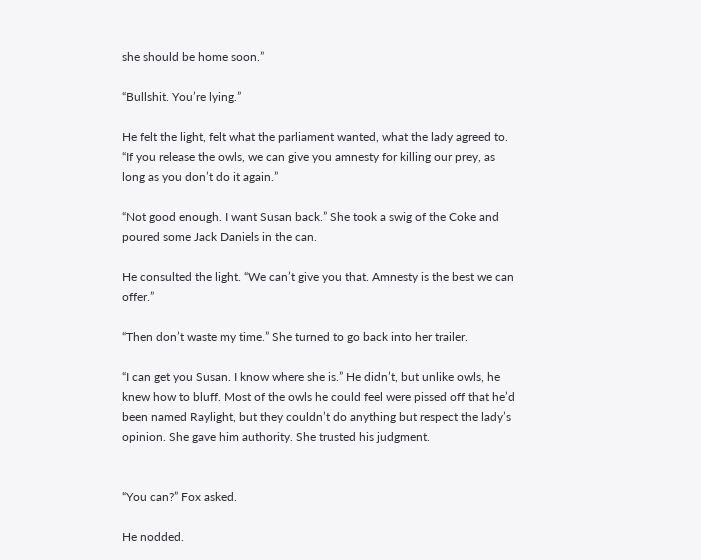she should be home soon.”

“Bullshit. You’re lying.”

He felt the light, felt what the parliament wanted, what the lady agreed to. “If you release the owls, we can give you amnesty for killing our prey, as long as you don’t do it again.”

“Not good enough. I want Susan back.” She took a swig of the Coke and poured some Jack Daniels in the can.

He consulted the light. “We can’t give you that. Amnesty is the best we can offer.”

“Then don’t waste my time.” She turned to go back into her trailer.

“I can get you Susan. I know where she is.” He didn’t, but unlike owls, he knew how to bluff. Most of the owls he could feel were pissed off that he’d been named Raylight, but they couldn’t do anything but respect the lady’s opinion. She gave him authority. She trusted his judgment.


“You can?” Fox asked.

He nodded.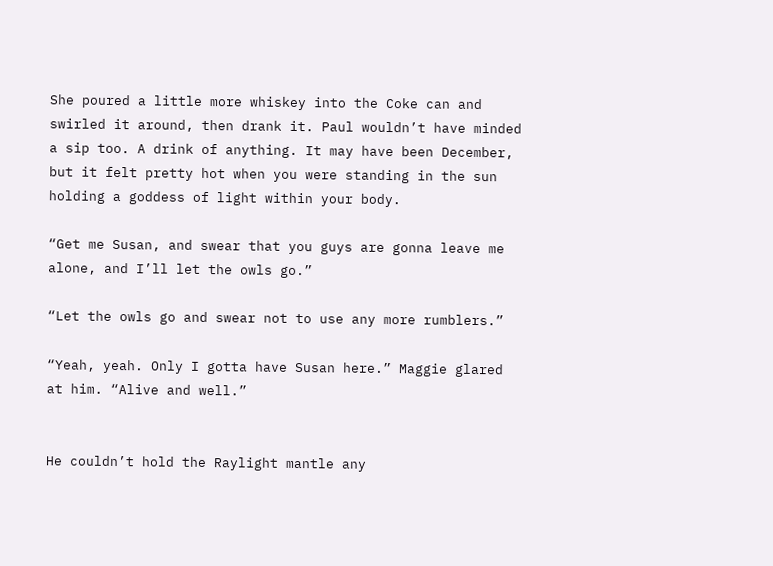She poured a little more whiskey into the Coke can and swirled it around, then drank it. Paul wouldn’t have minded a sip too. A drink of anything. It may have been December, but it felt pretty hot when you were standing in the sun holding a goddess of light within your body.

“Get me Susan, and swear that you guys are gonna leave me alone, and I’ll let the owls go.”

“Let the owls go and swear not to use any more rumblers.”

“Yeah, yeah. Only I gotta have Susan here.” Maggie glared at him. “Alive and well.”


He couldn’t hold the Raylight mantle any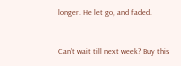longer. He let go, and faded.


Can’t wait till next week? Buy this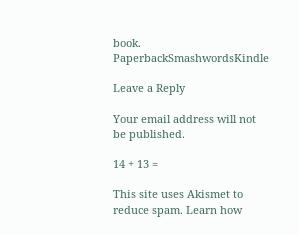book. PaperbackSmashwordsKindle

Leave a Reply

Your email address will not be published.

14 + 13 =

This site uses Akismet to reduce spam. Learn how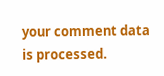your comment data is processed.